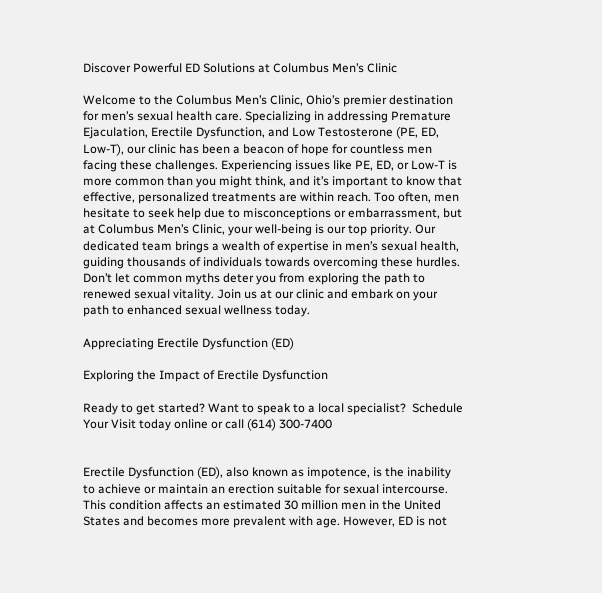Discover Powerful ED Solutions at Columbus Men’s Clinic

Welcome to the Columbus Men’s Clinic, Ohio’s premier destination for men’s sexual health care. Specializing in addressing Premature Ejaculation, Erectile Dysfunction, and Low Testosterone (PE, ED, Low-T), our clinic has been a beacon of hope for countless men facing these challenges. Experiencing issues like PE, ED, or Low-T is more common than you might think, and it’s important to know that effective, personalized treatments are within reach. Too often, men hesitate to seek help due to misconceptions or embarrassment, but at Columbus Men’s Clinic, your well-being is our top priority. Our dedicated team brings a wealth of expertise in men’s sexual health, guiding thousands of individuals towards overcoming these hurdles. Don’t let common myths deter you from exploring the path to renewed sexual vitality. Join us at our clinic and embark on your path to enhanced sexual wellness today.

Appreciating Erectile Dysfunction (ED)

Exploring the Impact of Erectile Dysfunction

Ready to get started? Want to speak to a local specialist?  Schedule Your Visit today online or call (614) 300-7400


Erectile Dysfunction (ED), also known as impotence, is the inability to achieve or maintain an erection suitable for sexual intercourse. This condition affects an estimated 30 million men in the United States and becomes more prevalent with age. However, ED is not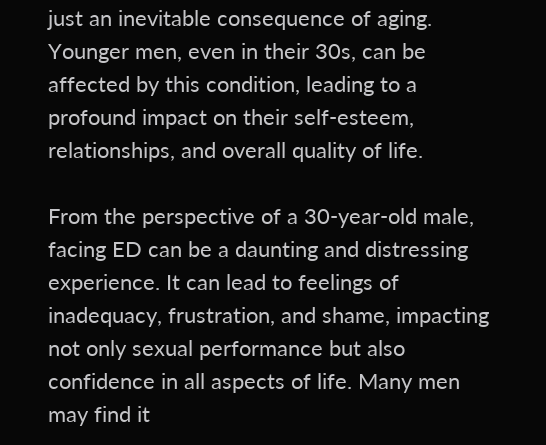just an inevitable consequence of aging. Younger men, even in their 30s, can be affected by this condition, leading to a profound impact on their self-esteem, relationships, and overall quality of life.

From the perspective of a 30-year-old male, facing ED can be a daunting and distressing experience. It can lead to feelings of inadequacy, frustration, and shame, impacting not only sexual performance but also confidence in all aspects of life. Many men may find it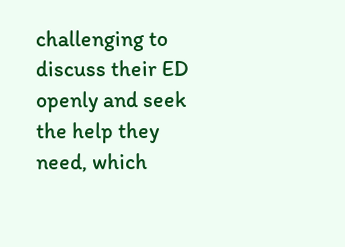challenging to discuss their ED openly and seek the help they need, which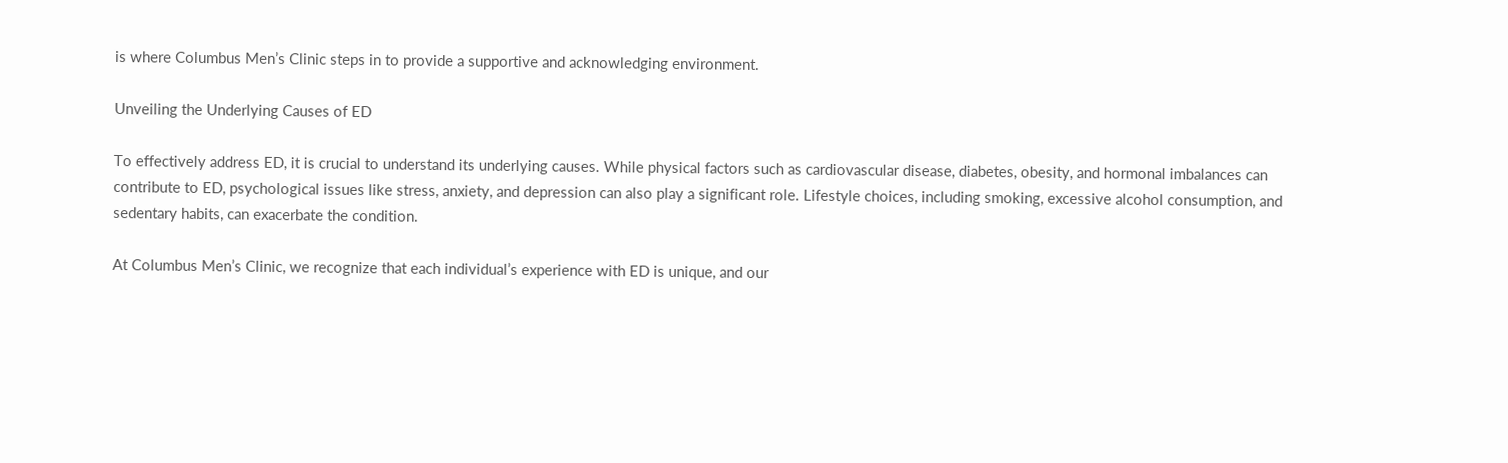is where Columbus Men’s Clinic steps in to provide a supportive and acknowledging environment.

Unveiling the Underlying Causes of ED

To effectively address ED, it is crucial to understand its underlying causes. While physical factors such as cardiovascular disease, diabetes, obesity, and hormonal imbalances can contribute to ED, psychological issues like stress, anxiety, and depression can also play a significant role. Lifestyle choices, including smoking, excessive alcohol consumption, and sedentary habits, can exacerbate the condition.

At Columbus Men’s Clinic, we recognize that each individual’s experience with ED is unique, and our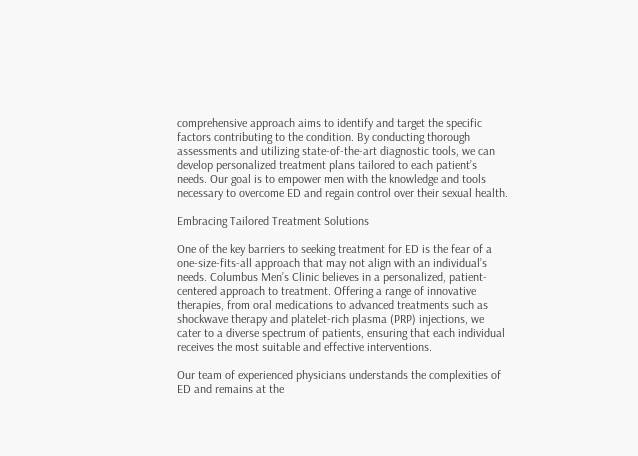comprehensive approach aims to identify and target the specific factors contributing to the condition. By conducting thorough assessments and utilizing state-of-the-art diagnostic tools, we can develop personalized treatment plans tailored to each patient’s needs. Our goal is to empower men with the knowledge and tools necessary to overcome ED and regain control over their sexual health.

Embracing Tailored Treatment Solutions

One of the key barriers to seeking treatment for ED is the fear of a one-size-fits-all approach that may not align with an individual’s needs. Columbus Men’s Clinic believes in a personalized, patient-centered approach to treatment. Offering a range of innovative therapies, from oral medications to advanced treatments such as shockwave therapy and platelet-rich plasma (PRP) injections, we cater to a diverse spectrum of patients, ensuring that each individual receives the most suitable and effective interventions.

Our team of experienced physicians understands the complexities of ED and remains at the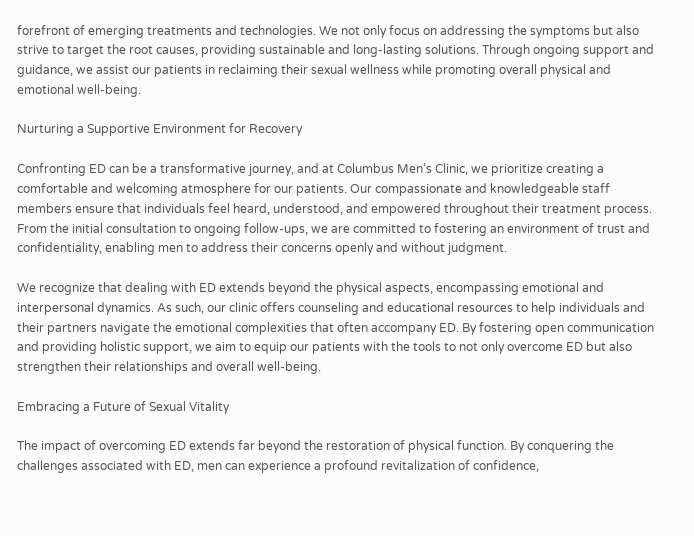forefront of emerging treatments and technologies. We not only focus on addressing the symptoms but also strive to target the root causes, providing sustainable and long-lasting solutions. Through ongoing support and guidance, we assist our patients in reclaiming their sexual wellness while promoting overall physical and emotional well-being.

Nurturing a Supportive Environment for Recovery

Confronting ED can be a transformative journey, and at Columbus Men’s Clinic, we prioritize creating a comfortable and welcoming atmosphere for our patients. Our compassionate and knowledgeable staff members ensure that individuals feel heard, understood, and empowered throughout their treatment process. From the initial consultation to ongoing follow-ups, we are committed to fostering an environment of trust and confidentiality, enabling men to address their concerns openly and without judgment.

We recognize that dealing with ED extends beyond the physical aspects, encompassing emotional and interpersonal dynamics. As such, our clinic offers counseling and educational resources to help individuals and their partners navigate the emotional complexities that often accompany ED. By fostering open communication and providing holistic support, we aim to equip our patients with the tools to not only overcome ED but also strengthen their relationships and overall well-being.

Embracing a Future of Sexual Vitality

The impact of overcoming ED extends far beyond the restoration of physical function. By conquering the challenges associated with ED, men can experience a profound revitalization of confidence,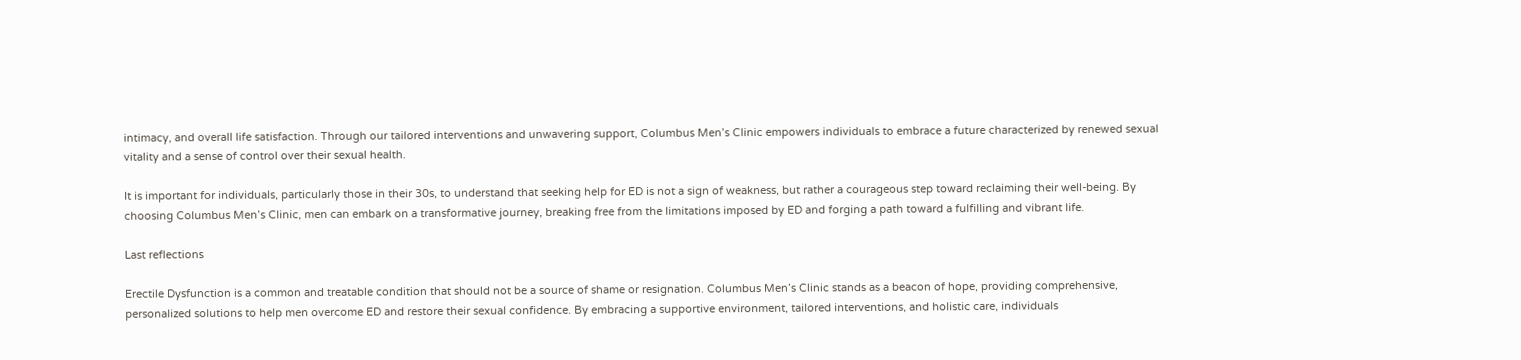intimacy, and overall life satisfaction. Through our tailored interventions and unwavering support, Columbus Men’s Clinic empowers individuals to embrace a future characterized by renewed sexual vitality and a sense of control over their sexual health.

It is important for individuals, particularly those in their 30s, to understand that seeking help for ED is not a sign of weakness, but rather a courageous step toward reclaiming their well-being. By choosing Columbus Men’s Clinic, men can embark on a transformative journey, breaking free from the limitations imposed by ED and forging a path toward a fulfilling and vibrant life.

Last reflections

Erectile Dysfunction is a common and treatable condition that should not be a source of shame or resignation. Columbus Men’s Clinic stands as a beacon of hope, providing comprehensive, personalized solutions to help men overcome ED and restore their sexual confidence. By embracing a supportive environment, tailored interventions, and holistic care, individuals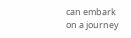can embark on a journey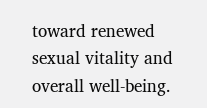toward renewed sexual vitality and overall well-being.